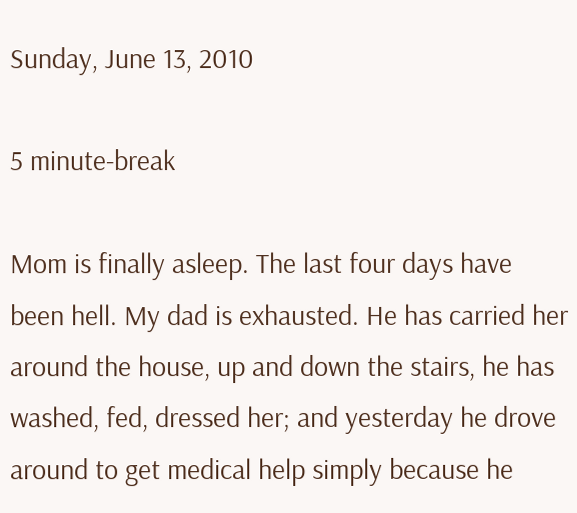Sunday, June 13, 2010

5 minute-break

Mom is finally asleep. The last four days have been hell. My dad is exhausted. He has carried her around the house, up and down the stairs, he has washed, fed, dressed her; and yesterday he drove around to get medical help simply because he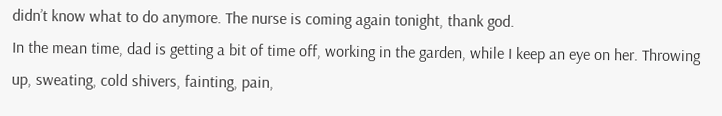didn’t know what to do anymore. The nurse is coming again tonight, thank god.
In the mean time, dad is getting a bit of time off, working in the garden, while I keep an eye on her. Throwing up, sweating, cold shivers, fainting, pain,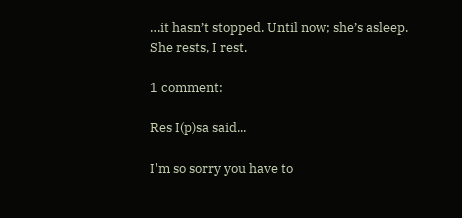…it hasn’t stopped. Until now; she’s asleep.
She rests, I rest.

1 comment:

Res I(p)sa said...

I'm so sorry you have to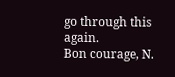go through this again.
Bon courage, N.